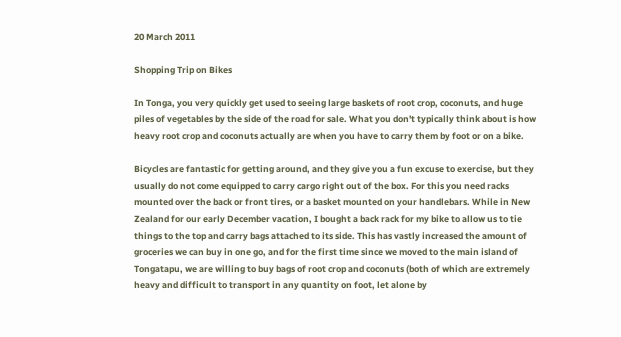20 March 2011

Shopping Trip on Bikes

In Tonga, you very quickly get used to seeing large baskets of root crop, coconuts, and huge piles of vegetables by the side of the road for sale. What you don't typically think about is how heavy root crop and coconuts actually are when you have to carry them by foot or on a bike.

Bicycles are fantastic for getting around, and they give you a fun excuse to exercise, but they usually do not come equipped to carry cargo right out of the box. For this you need racks mounted over the back or front tires, or a basket mounted on your handlebars. While in New Zealand for our early December vacation, I bought a back rack for my bike to allow us to tie things to the top and carry bags attached to its side. This has vastly increased the amount of groceries we can buy in one go, and for the first time since we moved to the main island of Tongatapu, we are willing to buy bags of root crop and coconuts (both of which are extremely heavy and difficult to transport in any quantity on foot, let alone by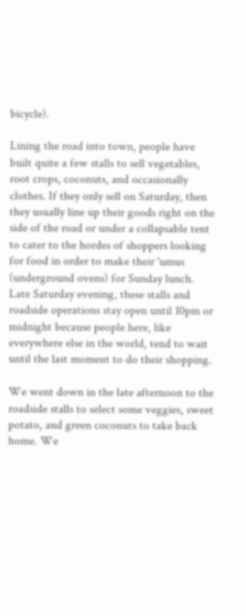bicycle).

Lining the road into town, people have built quite a few stalls to sell vegetables, root crops, coconuts, and occasionally clothes. If they only sell on Saturday, then they usually line up their goods right on the side of the road or under a collapsable tent to cater to the hordes of shoppers looking for food in order to make their 'umus (underground ovens) for Sunday lunch. Late Saturday evening, these stalls and roadside operations stay open until 10pm or midnight because people here, like everywhere else in the world, tend to wait until the last moment to do their shopping.

We went down in the late afternoon to the roadside stalls to select some veggies, sweet potato, and green coconuts to take back home. We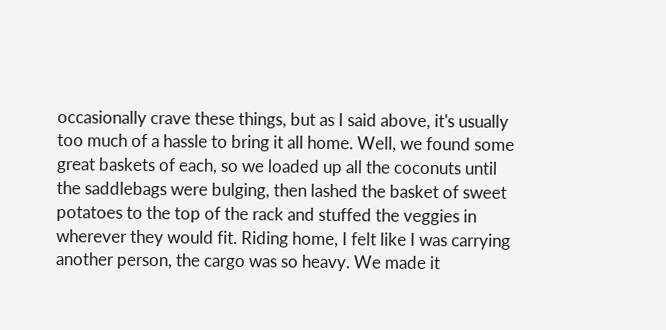occasionally crave these things, but as I said above, it's usually too much of a hassle to bring it all home. Well, we found some great baskets of each, so we loaded up all the coconuts until the saddlebags were bulging, then lashed the basket of sweet potatoes to the top of the rack and stuffed the veggies in wherever they would fit. Riding home, I felt like I was carrying another person, the cargo was so heavy. We made it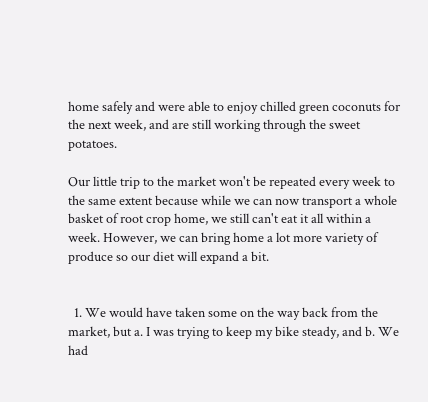home safely and were able to enjoy chilled green coconuts for the next week, and are still working through the sweet potatoes.

Our little trip to the market won't be repeated every week to the same extent because while we can now transport a whole basket of root crop home, we still can't eat it all within a week. However, we can bring home a lot more variety of produce so our diet will expand a bit.


  1. We would have taken some on the way back from the market, but a. I was trying to keep my bike steady, and b. We had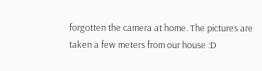forgotten the camera at home. The pictures are taken a few meters from our house :D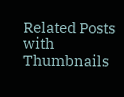Related Posts with Thumbnails